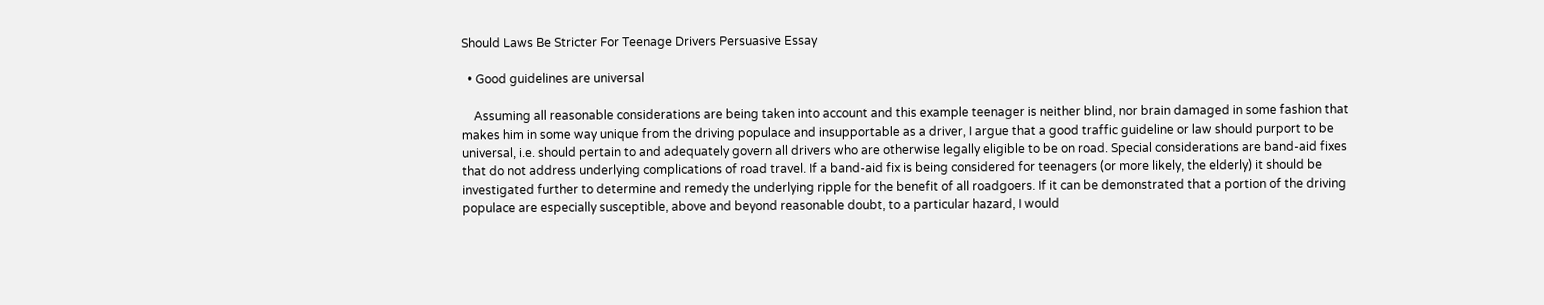Should Laws Be Stricter For Teenage Drivers Persuasive Essay

  • Good guidelines are universal

    Assuming all reasonable considerations are being taken into account and this example teenager is neither blind, nor brain damaged in some fashion that makes him in some way unique from the driving populace and insupportable as a driver, I argue that a good traffic guideline or law should purport to be universal, i.e. should pertain to and adequately govern all drivers who are otherwise legally eligible to be on road. Special considerations are band-aid fixes that do not address underlying complications of road travel. If a band-aid fix is being considered for teenagers (or more likely, the elderly) it should be investigated further to determine and remedy the underlying ripple for the benefit of all roadgoers. If it can be demonstrated that a portion of the driving populace are especially susceptible, above and beyond reasonable doubt, to a particular hazard, I would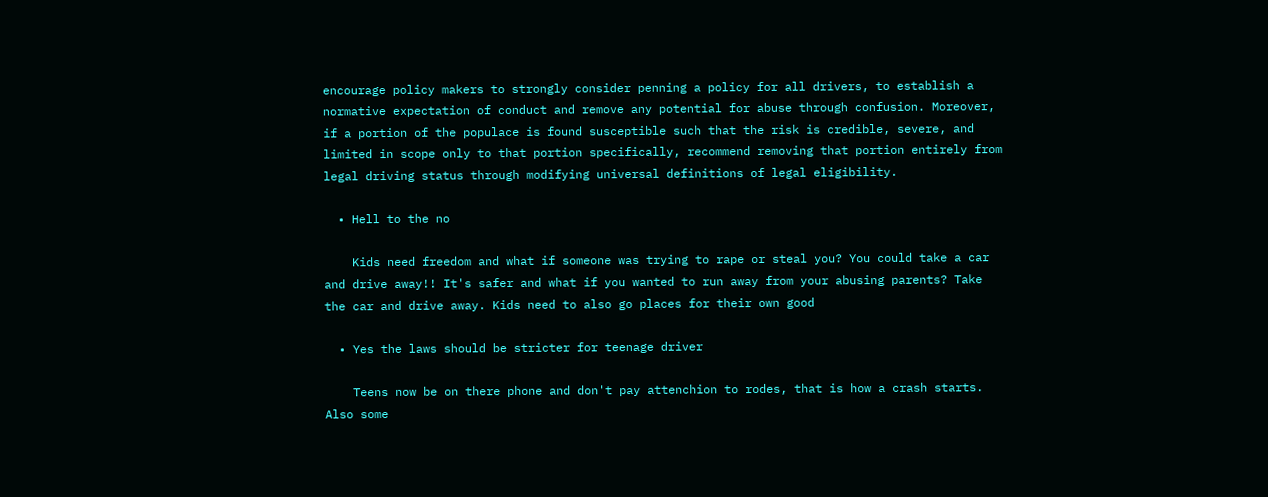encourage policy makers to strongly consider penning a policy for all drivers, to establish a normative expectation of conduct and remove any potential for abuse through confusion. Moreover, if a portion of the populace is found susceptible such that the risk is credible, severe, and limited in scope only to that portion specifically, recommend removing that portion entirely from legal driving status through modifying universal definitions of legal eligibility.

  • Hell to the no

    Kids need freedom and what if someone was trying to rape or steal you? You could take a car and drive away!! It's safer and what if you wanted to run away from your abusing parents? Take the car and drive away. Kids need to also go places for their own good

  • Yes the laws should be stricter for teenage driver

    Teens now be on there phone and don't pay attenchion to rodes, that is how a crash starts. Also some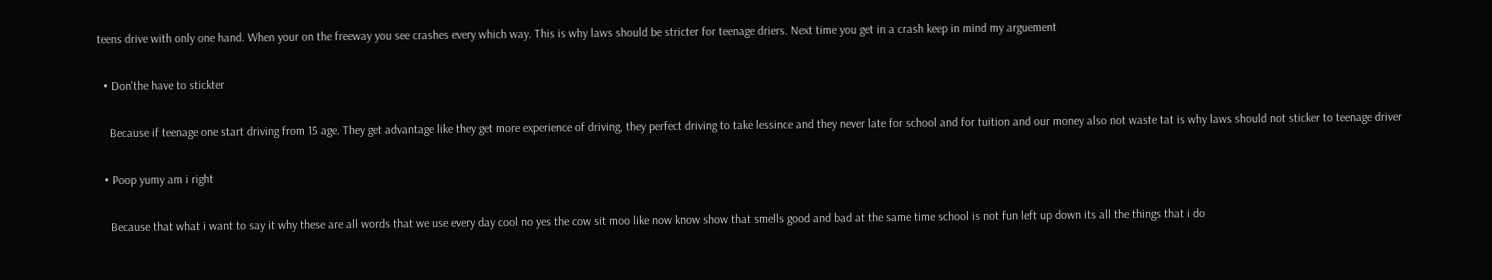teens drive with only one hand. When your on the freeway you see crashes every which way. This is why laws should be stricter for teenage driers. Next time you get in a crash keep in mind my arguement

  • Don'the have to stickter

    Because if teenage one start driving from 15 age. They get advantage like they get more experience of driving, they perfect driving to take lessince and they never late for school and for tuition and our money also not waste tat is why laws should not sticker to teenage driver

  • Poop yumy am i right

    Because that what i want to say it why these are all words that we use every day cool no yes the cow sit moo like now know show that smells good and bad at the same time school is not fun left up down its all the things that i do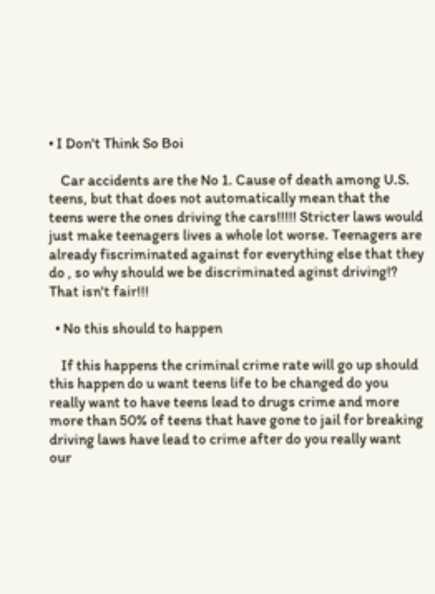• I Don't Think So Boi

    Car accidents are the No 1. Cause of death among U.S. teens, but that does not automatically mean that the teens were the ones driving the cars!!!!! Stricter laws would just make teenagers lives a whole lot worse. Teenagers are already fiscriminated against for everything else that they do , so why should we be discriminated aginst driving!? That isn't fair!!!

  • No this should to happen

    If this happens the criminal crime rate will go up should this happen do u want teens life to be changed do you really want to have teens lead to drugs crime and more more than 50% of teens that have gone to jail for breaking driving laws have lead to crime after do you really want our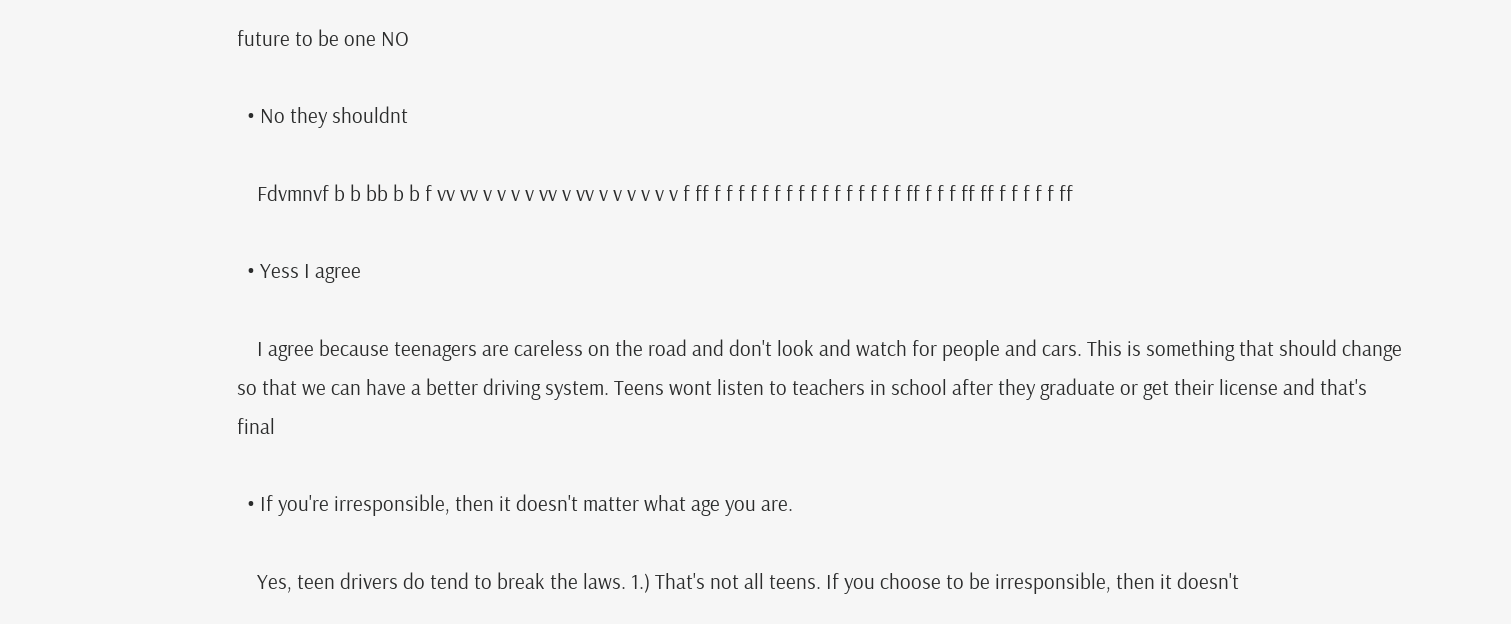future to be one NO

  • No they shouldnt

    Fdvmnvf b b bb b b f vv vv v v v v vv v vv v v v v v v f ff f f f f f f f f f f f f f f f f ff f f f ff ff f f f f f ff

  • Yess I agree

    I agree because teenagers are careless on the road and don't look and watch for people and cars. This is something that should change so that we can have a better driving system. Teens wont listen to teachers in school after they graduate or get their license and that's final

  • If you're irresponsible, then it doesn't matter what age you are.

    Yes, teen drivers do tend to break the laws. 1.) That's not all teens. If you choose to be irresponsible, then it doesn't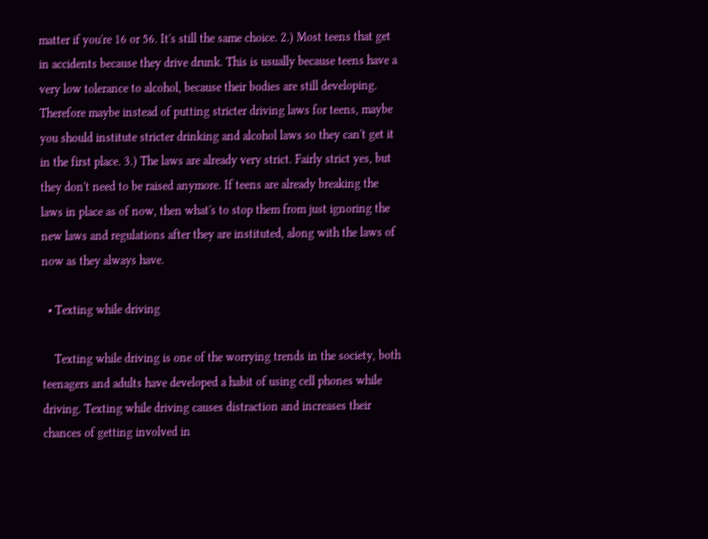matter if you're 16 or 56. It's still the same choice. 2.) Most teens that get in accidents because they drive drunk. This is usually because teens have a very low tolerance to alcohol, because their bodies are still developing. Therefore maybe instead of putting stricter driving laws for teens, maybe you should institute stricter drinking and alcohol laws so they can't get it in the first place. 3.) The laws are already very strict. Fairly strict yes, but they don't need to be raised anymore. If teens are already breaking the laws in place as of now, then what's to stop them from just ignoring the new laws and regulations after they are instituted, along with the laws of now as they always have.

  • Texting while driving

    Texting while driving is one of the worrying trends in the society, both teenagers and adults have developed a habit of using cell phones while driving. Texting while driving causes distraction and increases their chances of getting involved in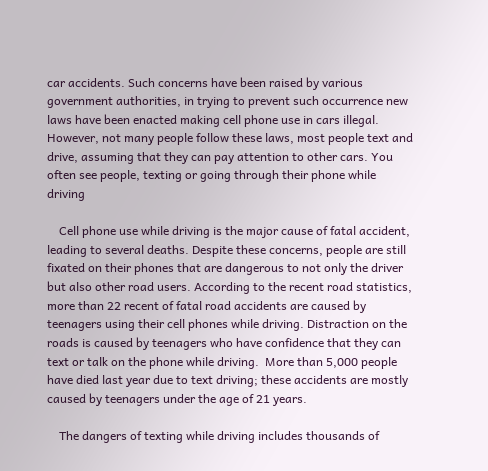car accidents. Such concerns have been raised by various government authorities, in trying to prevent such occurrence new laws have been enacted making cell phone use in cars illegal. However, not many people follow these laws, most people text and drive, assuming that they can pay attention to other cars. You often see people, texting or going through their phone while driving

    Cell phone use while driving is the major cause of fatal accident, leading to several deaths. Despite these concerns, people are still fixated on their phones that are dangerous to not only the driver but also other road users. According to the recent road statistics, more than 22 recent of fatal road accidents are caused by teenagers using their cell phones while driving. Distraction on the roads is caused by teenagers who have confidence that they can text or talk on the phone while driving.  More than 5,000 people have died last year due to text driving; these accidents are mostly caused by teenagers under the age of 21 years.

    The dangers of texting while driving includes thousands of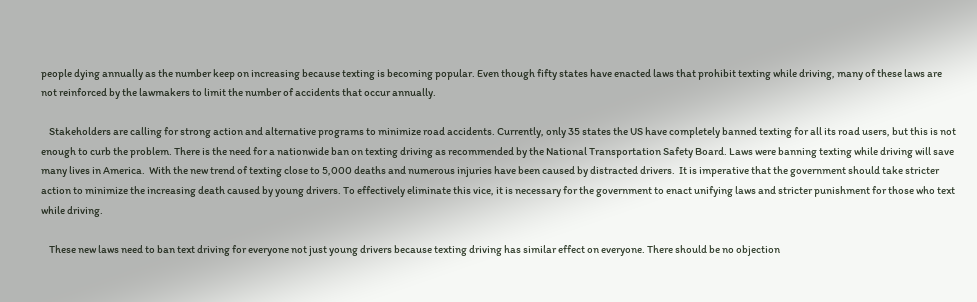people dying annually as the number keep on increasing because texting is becoming popular. Even though fifty states have enacted laws that prohibit texting while driving, many of these laws are not reinforced by the lawmakers to limit the number of accidents that occur annually.

    Stakeholders are calling for strong action and alternative programs to minimize road accidents. Currently, only 35 states the US have completely banned texting for all its road users, but this is not enough to curb the problem. There is the need for a nationwide ban on texting driving as recommended by the National Transportation Safety Board. Laws were banning texting while driving will save many lives in America.  With the new trend of texting close to 5,000 deaths and numerous injuries have been caused by distracted drivers.  It is imperative that the government should take stricter action to minimize the increasing death caused by young drivers. To effectively eliminate this vice, it is necessary for the government to enact unifying laws and stricter punishment for those who text while driving.

    These new laws need to ban text driving for everyone not just young drivers because texting driving has similar effect on everyone. There should be no objection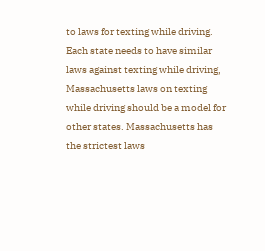to laws for texting while driving. Each state needs to have similar laws against texting while driving, Massachusetts laws on texting while driving should be a model for other states. Massachusetts has the strictest laws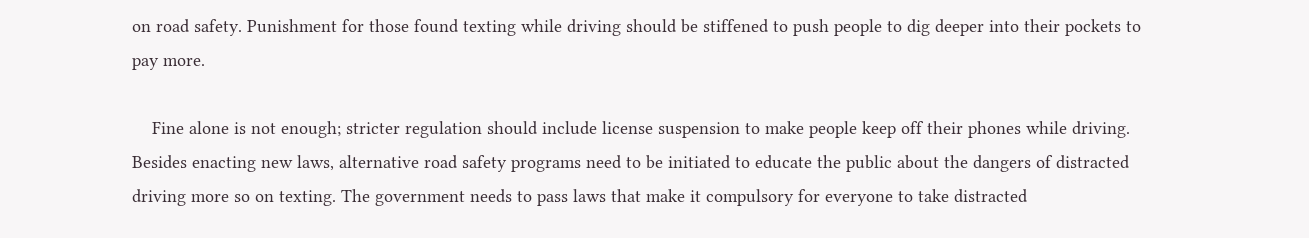on road safety. Punishment for those found texting while driving should be stiffened to push people to dig deeper into their pockets to pay more.

    Fine alone is not enough; stricter regulation should include license suspension to make people keep off their phones while driving. Besides enacting new laws, alternative road safety programs need to be initiated to educate the public about the dangers of distracted driving more so on texting. The government needs to pass laws that make it compulsory for everyone to take distracted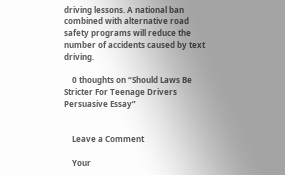driving lessons. A national ban combined with alternative road safety programs will reduce the number of accidents caused by text driving.

    0 thoughts on “Should Laws Be Stricter For Teenage Drivers Persuasive Essay”


    Leave a Comment

    Your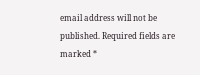email address will not be published. Required fields are marked *